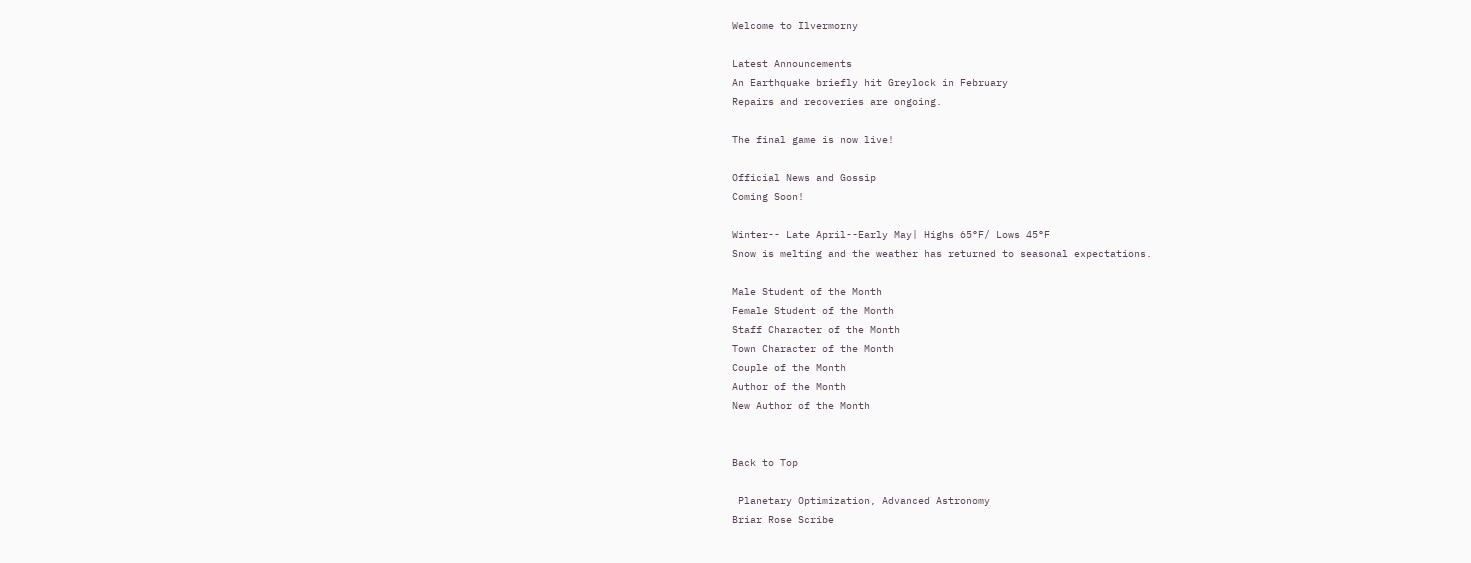Welcome to Ilvermorny

Latest Announcements
An Earthquake briefly hit Greylock in February
Repairs and recoveries are ongoing.

The final game is now live!

Official News and Gossip
Coming Soon!

Winter-- Late April--Early May| Highs 65°F/ Lows 45°F
Snow is melting and the weather has returned to seasonal expectations.

Male Student of the Month
Female Student of the Month
Staff Character of the Month
Town Character of the Month
Couple of the Month
Author of the Month
New Author of the Month


Back to Top

 Planetary Optimization, Advanced Astronomy
Briar Rose Scribe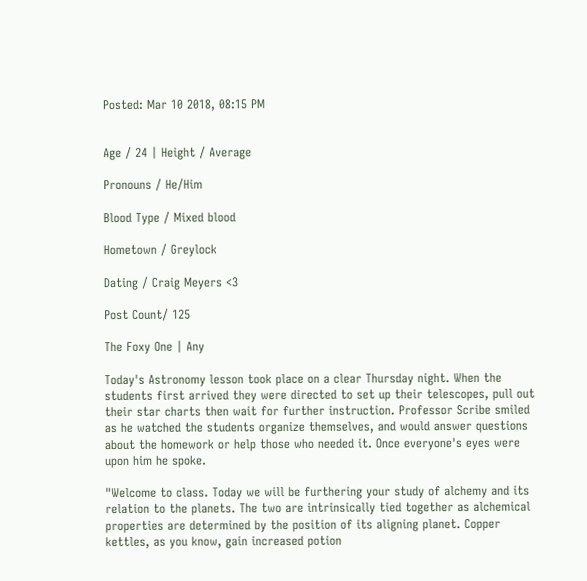Posted: Mar 10 2018, 08:15 PM


Age / 24 | Height / Average

Pronouns / He/Him

Blood Type / Mixed blood

Hometown / Greylock

Dating / Craig Meyers <3

Post Count/ 125

The Foxy One | Any

Today's Astronomy lesson took place on a clear Thursday night. When the students first arrived they were directed to set up their telescopes, pull out their star charts then wait for further instruction. Professor Scribe smiled as he watched the students organize themselves, and would answer questions about the homework or help those who needed it. Once everyone's eyes were upon him he spoke.

"Welcome to class. Today we will be furthering your study of alchemy and its relation to the planets. The two are intrinsically tied together as alchemical properties are determined by the position of its aligning planet. Copper kettles, as you know, gain increased potion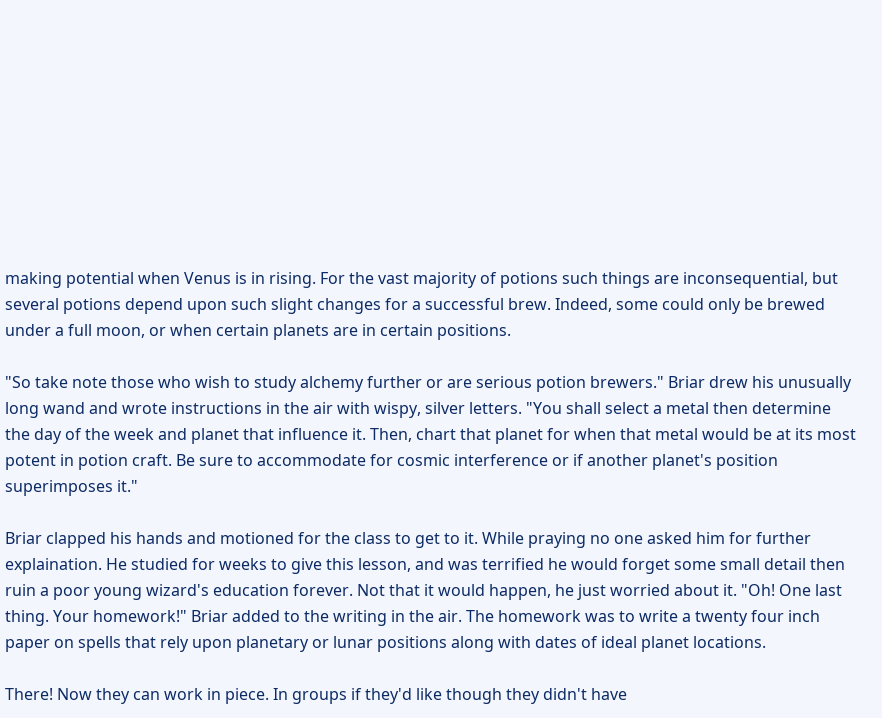making potential when Venus is in rising. For the vast majority of potions such things are inconsequential, but several potions depend upon such slight changes for a successful brew. Indeed, some could only be brewed under a full moon, or when certain planets are in certain positions.

"So take note those who wish to study alchemy further or are serious potion brewers." Briar drew his unusually long wand and wrote instructions in the air with wispy, silver letters. "You shall select a metal then determine the day of the week and planet that influence it. Then, chart that planet for when that metal would be at its most potent in potion craft. Be sure to accommodate for cosmic interference or if another planet's position superimposes it."

Briar clapped his hands and motioned for the class to get to it. While praying no one asked him for further explaination. He studied for weeks to give this lesson, and was terrified he would forget some small detail then ruin a poor young wizard's education forever. Not that it would happen, he just worried about it. "Oh! One last thing. Your homework!" Briar added to the writing in the air. The homework was to write a twenty four inch paper on spells that rely upon planetary or lunar positions along with dates of ideal planet locations.

There! Now they can work in piece. In groups if they'd like though they didn't have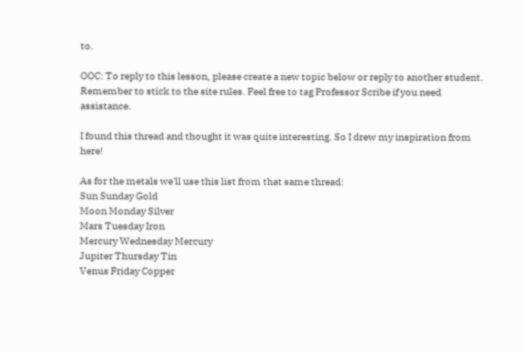to.

OOC: To reply to this lesson, please create a new topic below or reply to another student. Remember to stick to the site rules. Feel free to tag Professor Scribe if you need assistance.

I found this thread and thought it was quite interesting. So I drew my inspiration from here!

As for the metals we'll use this list from that same thread:
Sun Sunday Gold
Moon Monday Silver
Mars Tuesday Iron
Mercury Wednesday Mercury
Jupiter Thursday Tin
Venus Friday Copper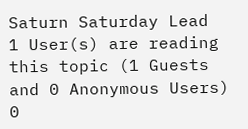Saturn Saturday Lead
1 User(s) are reading this topic (1 Guests and 0 Anonymous Users)
0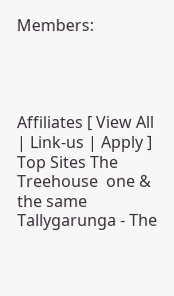Members:




Affiliates [ View All | Link-us | Apply ]
Top Sites The Treehouse  one & the same Tallygarunga - The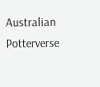Australian Potterverse